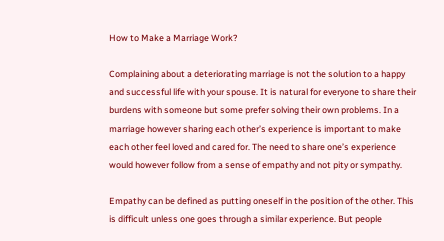How to Make a Marriage Work?

Complaining about a deteriorating marriage is not the solution to a happy and successful life with your spouse. It is natural for everyone to share their burdens with someone but some prefer solving their own problems. In a marriage however sharing each other’s experience is important to make each other feel loved and cared for. The need to share one’s experience would however follow from a sense of empathy and not pity or sympathy.

Empathy can be defined as putting oneself in the position of the other. This is difficult unless one goes through a similar experience. But people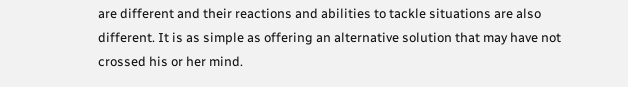are different and their reactions and abilities to tackle situations are also different. It is as simple as offering an alternative solution that may have not crossed his or her mind.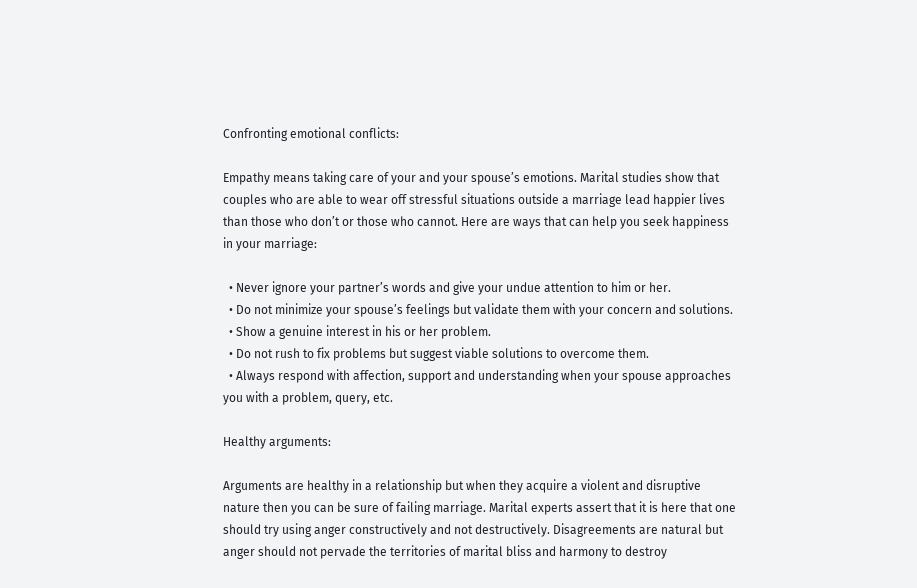Confronting emotional conflicts:

Empathy means taking care of your and your spouse’s emotions. Marital studies show that couples who are able to wear off stressful situations outside a marriage lead happier lives than those who don’t or those who cannot. Here are ways that can help you seek happiness in your marriage:

  • Never ignore your partner’s words and give your undue attention to him or her.
  • Do not minimize your spouse’s feelings but validate them with your concern and solutions.
  • Show a genuine interest in his or her problem.
  • Do not rush to fix problems but suggest viable solutions to overcome them.
  • Always respond with affection, support and understanding when your spouse approaches you with a problem, query, etc.

Healthy arguments:

Arguments are healthy in a relationship but when they acquire a violent and disruptive nature then you can be sure of failing marriage. Marital experts assert that it is here that one should try using anger constructively and not destructively. Disagreements are natural but anger should not pervade the territories of marital bliss and harmony to destroy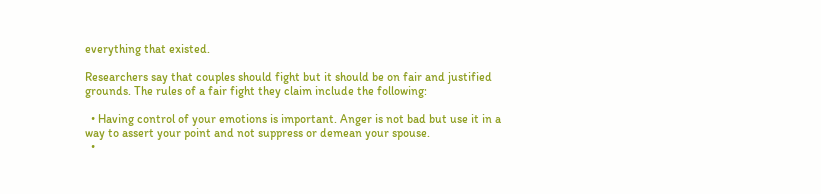everything that existed.

Researchers say that couples should fight but it should be on fair and justified grounds. The rules of a fair fight they claim include the following:

  • Having control of your emotions is important. Anger is not bad but use it in a way to assert your point and not suppress or demean your spouse.
  •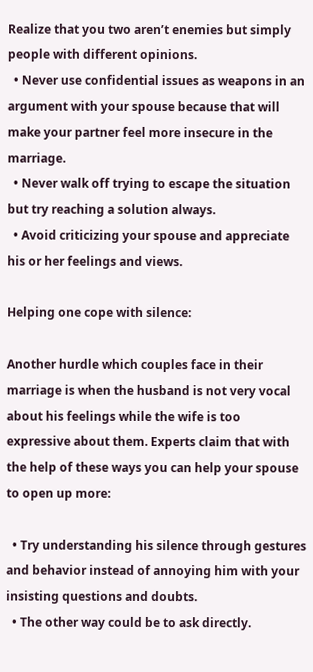Realize that you two aren’t enemies but simply people with different opinions.
  • Never use confidential issues as weapons in an argument with your spouse because that will make your partner feel more insecure in the marriage.
  • Never walk off trying to escape the situation but try reaching a solution always.
  • Avoid criticizing your spouse and appreciate his or her feelings and views.

Helping one cope with silence:

Another hurdle which couples face in their marriage is when the husband is not very vocal about his feelings while the wife is too expressive about them. Experts claim that with the help of these ways you can help your spouse to open up more:

  • Try understanding his silence through gestures and behavior instead of annoying him with your insisting questions and doubts.
  • The other way could be to ask directly.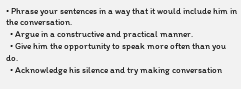• Phrase your sentences in a way that it would include him in the conversation.
  • Argue in a constructive and practical manner.
  • Give him the opportunity to speak more often than you do.
  • Acknowledge his silence and try making conversation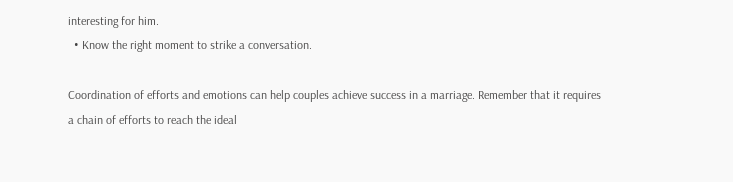interesting for him.
  • Know the right moment to strike a conversation.

Coordination of efforts and emotions can help couples achieve success in a marriage. Remember that it requires a chain of efforts to reach the ideal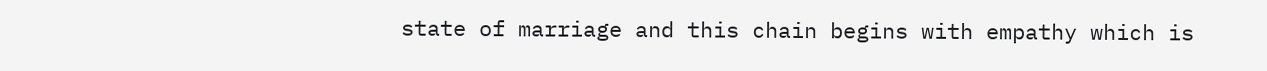state of marriage and this chain begins with empathy which is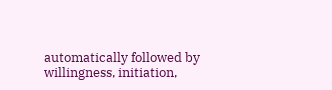automatically followed by willingness, initiation,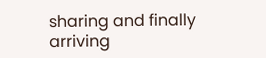sharing and finally arriving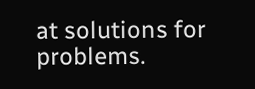at solutions for problems.